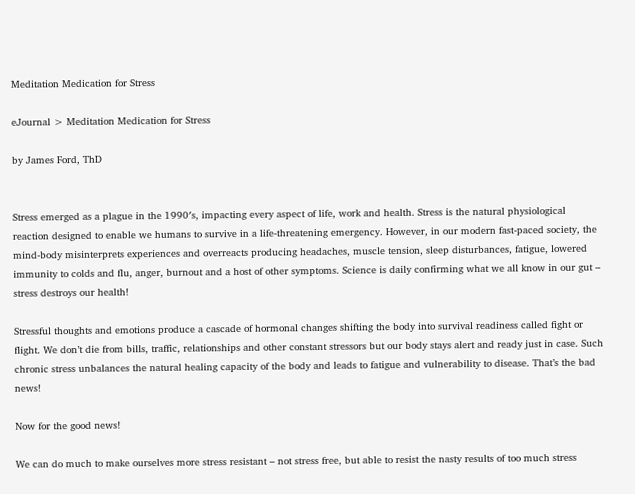Meditation Medication for Stress

eJournal > Meditation Medication for Stress

by James Ford, ThD


Stress emerged as a plague in the 1990′s, impacting every aspect of life, work and health. Stress is the natural physiological reaction designed to enable we humans to survive in a life-threatening emergency. However, in our modern fast-paced society, the mind-body misinterprets experiences and overreacts producing headaches, muscle tension, sleep disturbances, fatigue, lowered immunity to colds and flu, anger, burnout and a host of other symptoms. Science is daily confirming what we all know in our gut – stress destroys our health!

Stressful thoughts and emotions produce a cascade of hormonal changes shifting the body into survival readiness called fight or flight. We don’t die from bills, traffic, relationships and other constant stressors but our body stays alert and ready just in case. Such chronic stress unbalances the natural healing capacity of the body and leads to fatigue and vulnerability to disease. That’s the bad news!

Now for the good news!

We can do much to make ourselves more stress resistant – not stress free, but able to resist the nasty results of too much stress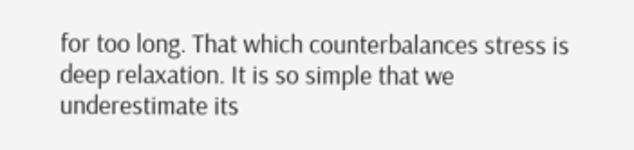for too long. That which counterbalances stress is deep relaxation. It is so simple that we underestimate its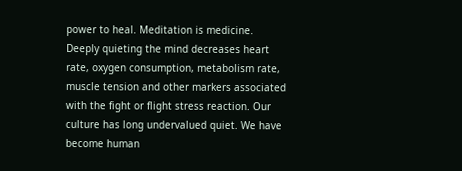power to heal. Meditation is medicine. Deeply quieting the mind decreases heart rate, oxygen consumption, metabolism rate, muscle tension and other markers associated with the fight or flight stress reaction. Our culture has long undervalued quiet. We have become human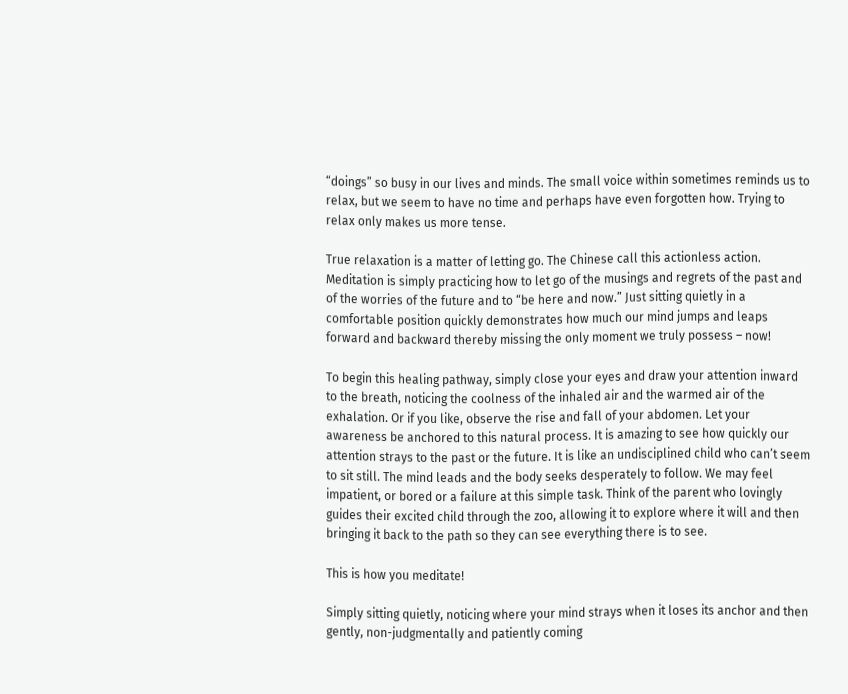“doings” so busy in our lives and minds. The small voice within sometimes reminds us to relax, but we seem to have no time and perhaps have even forgotten how. Trying to relax only makes us more tense.

True relaxation is a matter of letting go. The Chinese call this actionless action. Meditation is simply practicing how to let go of the musings and regrets of the past and of the worries of the future and to “be here and now.” Just sitting quietly in a comfortable position quickly demonstrates how much our mind jumps and leaps forward and backward thereby missing the only moment we truly possess – now!

To begin this healing pathway, simply close your eyes and draw your attention inward to the breath, noticing the coolness of the inhaled air and the warmed air of the exhalation. Or if you like, observe the rise and fall of your abdomen. Let your awareness be anchored to this natural process. It is amazing to see how quickly our attention strays to the past or the future. It is like an undisciplined child who can’t seem to sit still. The mind leads and the body seeks desperately to follow. We may feel impatient, or bored or a failure at this simple task. Think of the parent who lovingly guides their excited child through the zoo, allowing it to explore where it will and then bringing it back to the path so they can see everything there is to see.

This is how you meditate!

Simply sitting quietly, noticing where your mind strays when it loses its anchor and then gently, non-judgmentally and patiently coming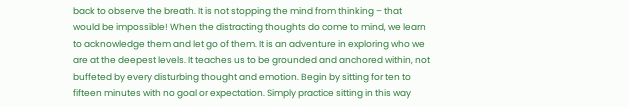back to observe the breath. It is not stopping the mind from thinking – that would be impossible! When the distracting thoughts do come to mind, we learn to acknowledge them and let go of them. It is an adventure in exploring who we are at the deepest levels. It teaches us to be grounded and anchored within, not buffeted by every disturbing thought and emotion. Begin by sitting for ten to fifteen minutes with no goal or expectation. Simply practice sitting in this way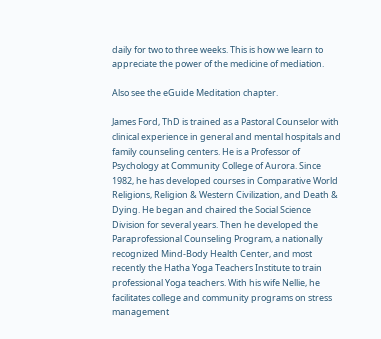daily for two to three weeks. This is how we learn to appreciate the power of the medicine of mediation.

Also see the eGuide Meditation chapter.

James Ford, ThD is trained as a Pastoral Counselor with clinical experience in general and mental hospitals and family counseling centers. He is a Professor of Psychology at Community College of Aurora. Since 1982, he has developed courses in Comparative World Religions, Religion & Western Civilization, and Death & Dying. He began and chaired the Social Science Division for several years. Then he developed the Paraprofessional Counseling Program, a nationally recognized Mind-Body Health Center, and most recently the Hatha Yoga Teachers Institute to train professional Yoga teachers. With his wife Nellie, he facilitates college and community programs on stress management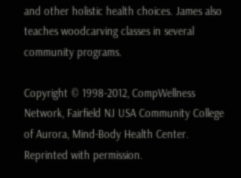and other holistic health choices. James also teaches woodcarving classes in several community programs.

Copyright © 1998-2012, CompWellness Network, Fairfield NJ USA Community College of Aurora, Mind-Body Health Center. Reprinted with permission.